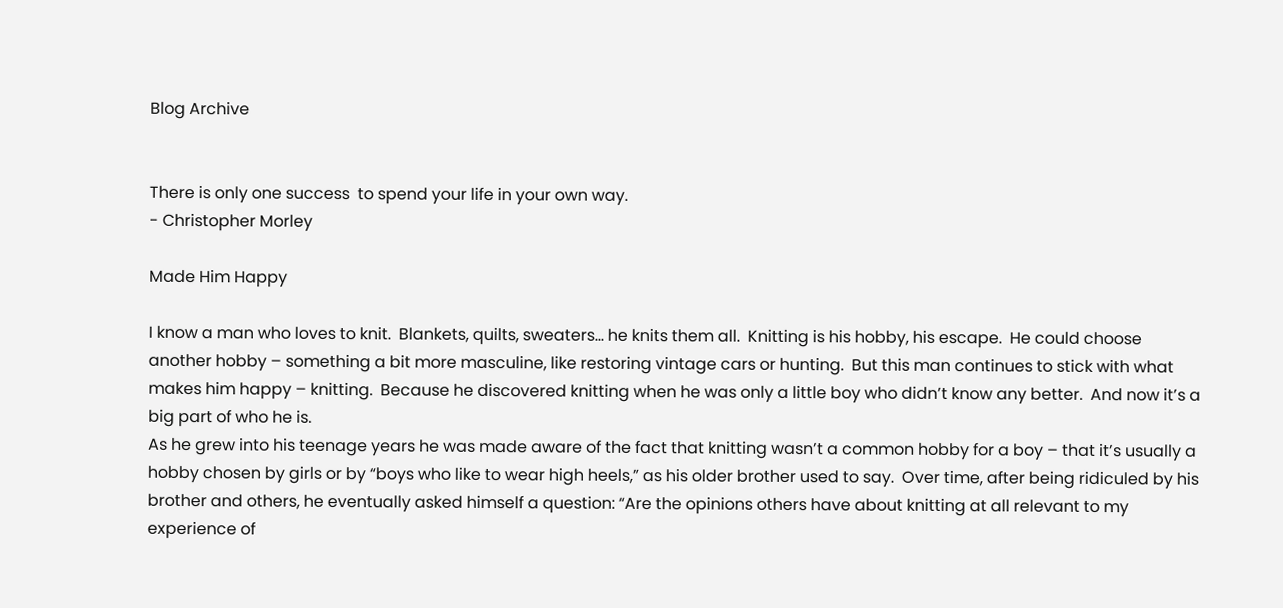Blog Archive


There is only one success  to spend your life in your own way.
- Christopher Morley

Made Him Happy

I know a man who loves to knit.  Blankets, quilts, sweaters… he knits them all.  Knitting is his hobby, his escape.  He could choose another hobby – something a bit more masculine, like restoring vintage cars or hunting.  But this man continues to stick with what makes him happy – knitting.  Because he discovered knitting when he was only a little boy who didn’t know any better.  And now it’s a big part of who he is.
As he grew into his teenage years he was made aware of the fact that knitting wasn’t a common hobby for a boy – that it’s usually a hobby chosen by girls or by “boys who like to wear high heels,” as his older brother used to say.  Over time, after being ridiculed by his brother and others, he eventually asked himself a question: “Are the opinions others have about knitting at all relevant to my experience of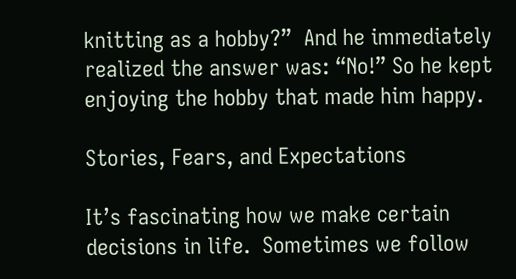knitting as a hobby?”  And he immediately realized the answer was: “No!” So he kept enjoying the hobby that made him happy.

Stories, Fears, and Expectations

It’s fascinating how we make certain decisions in life.  Sometimes we follow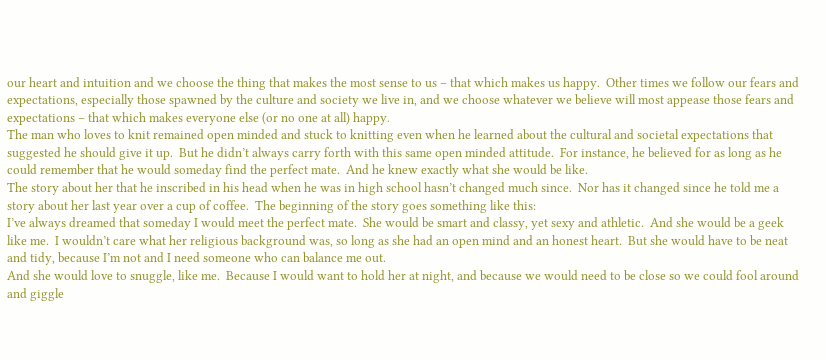our heart and intuition and we choose the thing that makes the most sense to us – that which makes us happy.  Other times we follow our fears and expectations, especially those spawned by the culture and society we live in, and we choose whatever we believe will most appease those fears and expectations – that which makes everyone else (or no one at all) happy.
The man who loves to knit remained open minded and stuck to knitting even when he learned about the cultural and societal expectations that suggested he should give it up.  But he didn’t always carry forth with this same open minded attitude.  For instance, he believed for as long as he could remember that he would someday find the perfect mate.  And he knew exactly what she would be like.
The story about her that he inscribed in his head when he was in high school hasn’t changed much since.  Nor has it changed since he told me a story about her last year over a cup of coffee.  The beginning of the story goes something like this:
I’ve always dreamed that someday I would meet the perfect mate.  She would be smart and classy, yet sexy and athletic.  And she would be a geek like me.  I wouldn’t care what her religious background was, so long as she had an open mind and an honest heart.  But she would have to be neat and tidy, because I’m not and I need someone who can balance me out.
And she would love to snuggle, like me.  Because I would want to hold her at night, and because we would need to be close so we could fool around and giggle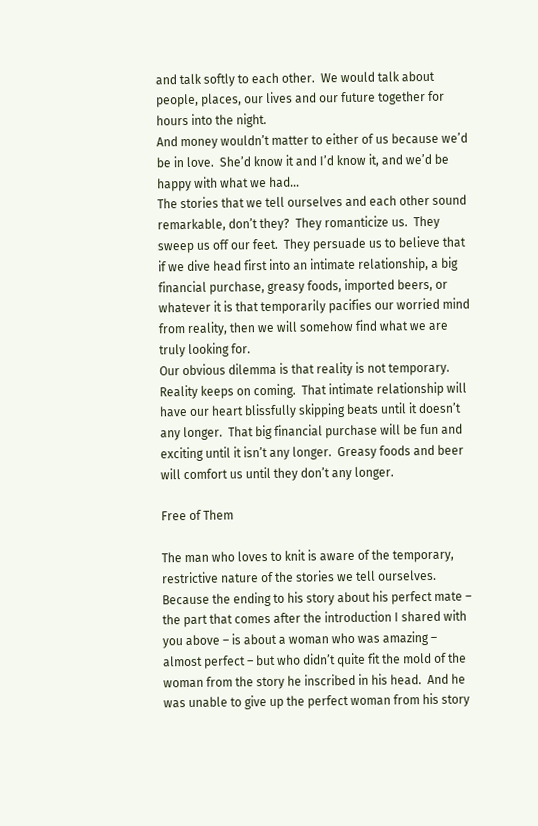and talk softly to each other.  We would talk about people, places, our lives and our future together for hours into the night.
And money wouldn’t matter to either of us because we’d be in love.  She’d know it and I’d know it, and we’d be happy with what we had…
The stories that we tell ourselves and each other sound remarkable, don’t they?  They romanticize us.  They sweep us off our feet.  They persuade us to believe that if we dive head first into an intimate relationship, a big financial purchase, greasy foods, imported beers, or whatever it is that temporarily pacifies our worried mind from reality, then we will somehow find what we are truly looking for.
Our obvious dilemma is that reality is not temporary.  Reality keeps on coming.  That intimate relationship will have our heart blissfully skipping beats until it doesn’t any longer.  That big financial purchase will be fun and exciting until it isn’t any longer.  Greasy foods and beer will comfort us until they don’t any longer.

Free of Them

The man who loves to knit is aware of the temporary, restrictive nature of the stories we tell ourselves.  Because the ending to his story about his perfect mate – the part that comes after the introduction I shared with you above – is about a woman who was amazing – almost perfect – but who didn’t quite fit the mold of the woman from the story he inscribed in his head.  And he was unable to give up the perfect woman from his story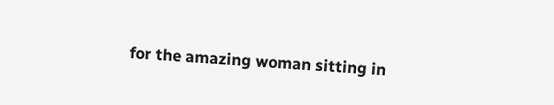for the amazing woman sitting in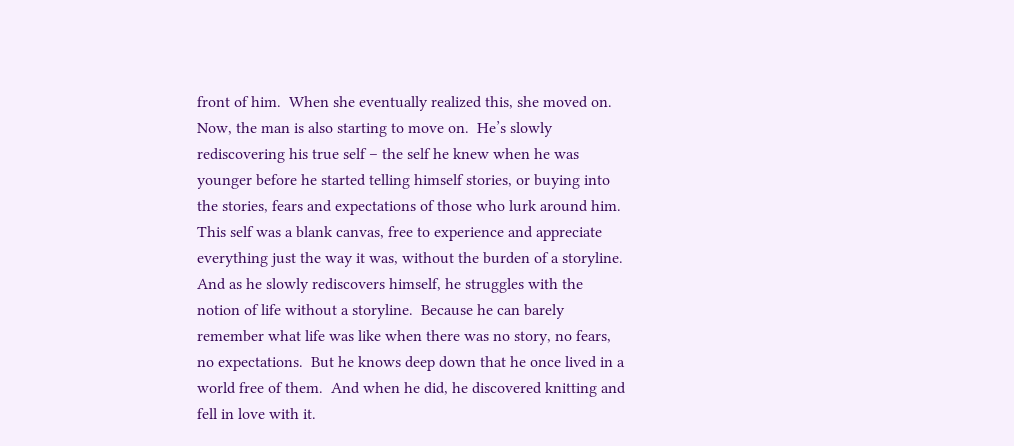front of him.  When she eventually realized this, she moved on.
Now, the man is also starting to move on.  He’s slowly rediscovering his true self – the self he knew when he was younger before he started telling himself stories, or buying into the stories, fears and expectations of those who lurk around him.  This self was a blank canvas, free to experience and appreciate everything just the way it was, without the burden of a storyline.
And as he slowly rediscovers himself, he struggles with the notion of life without a storyline.  Because he can barely remember what life was like when there was no story, no fears, no expectations.  But he knows deep down that he once lived in a world free of them.  And when he did, he discovered knitting and fell in love with it.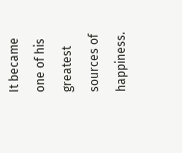It became one of his greatest sources of happiness.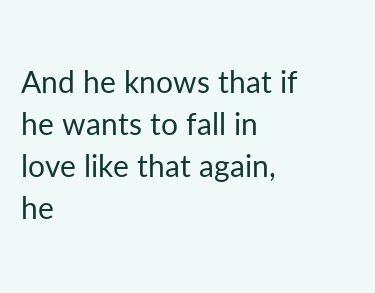And he knows that if he wants to fall in love like that again, he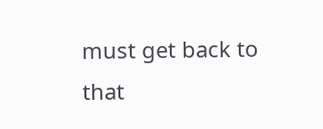must get back to that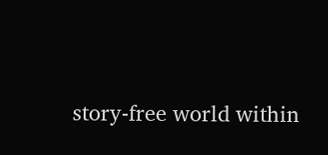story-free world within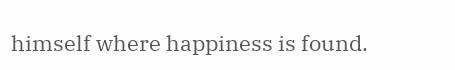himself where happiness is found.